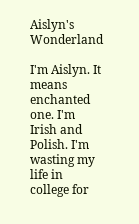Aislyn's Wonderland

I'm Aislyn. It means enchanted one. I'm Irish and Polish. I'm wasting my life in college for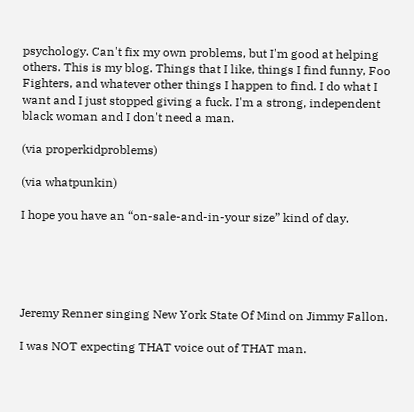psychology. Can't fix my own problems, but I'm good at helping others. This is my blog. Things that I like, things I find funny, Foo Fighters, and whatever other things I happen to find. I do what I want and I just stopped giving a fuck. I'm a strong, independent black woman and I don't need a man.

(via properkidproblems)

(via whatpunkin)

I hope you have an “on-sale-and-in-your size” kind of day.





Jeremy Renner singing New York State Of Mind on Jimmy Fallon.

I was NOT expecting THAT voice out of THAT man.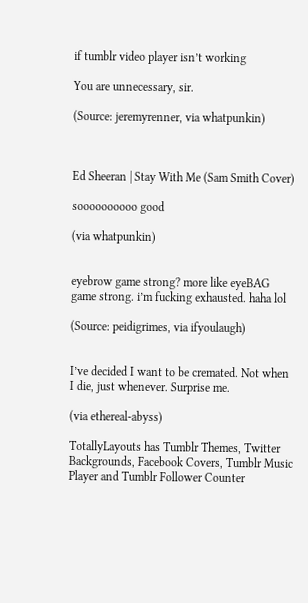if tumblr video player isn’t working

You are unnecessary, sir.

(Source: jeremyrenner, via whatpunkin)



Ed Sheeran | Stay With Me (Sam Smith Cover)

soooooooooo good

(via whatpunkin)


eyebrow game strong? more like eyeBAG game strong. i’m fucking exhausted. haha lol

(Source: peidigrimes, via ifyoulaugh)


I’ve decided I want to be cremated. Not when I die, just whenever. Surprise me.

(via ethereal-abyss)

TotallyLayouts has Tumblr Themes, Twitter Backgrounds, Facebook Covers, Tumblr Music Player and Tumblr Follower Counter